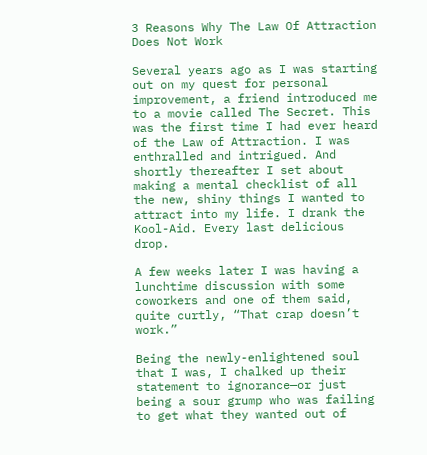3 Reasons Why The Law Of Attraction Does Not Work

Several years ago as I was starting out on my quest for personal improvement, a friend introduced me to a movie called The Secret. This was the first time I had ever heard of the Law of Attraction. I was enthralled and intrigued. And shortly thereafter I set about making a mental checklist of all the new, shiny things I wanted to attract into my life. I drank the Kool-Aid. Every last delicious drop.

A few weeks later I was having a lunchtime discussion with some coworkers and one of them said, quite curtly, “That crap doesn’t work.”

Being the newly-enlightened soul that I was, I chalked up their statement to ignorance—or just being a sour grump who was failing to get what they wanted out of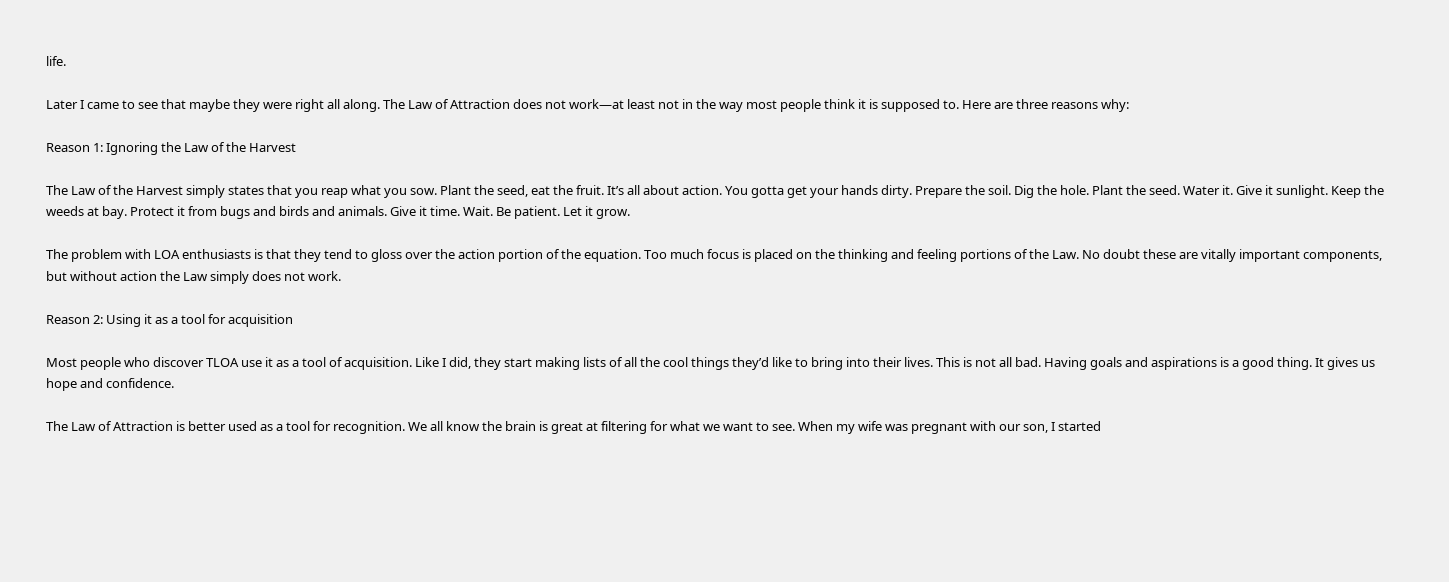life.

Later I came to see that maybe they were right all along. The Law of Attraction does not work—at least not in the way most people think it is supposed to. Here are three reasons why:

Reason 1: Ignoring the Law of the Harvest

The Law of the Harvest simply states that you reap what you sow. Plant the seed, eat the fruit. It’s all about action. You gotta get your hands dirty. Prepare the soil. Dig the hole. Plant the seed. Water it. Give it sunlight. Keep the weeds at bay. Protect it from bugs and birds and animals. Give it time. Wait. Be patient. Let it grow.

The problem with LOA enthusiasts is that they tend to gloss over the action portion of the equation. Too much focus is placed on the thinking and feeling portions of the Law. No doubt these are vitally important components, but without action the Law simply does not work.

Reason 2: Using it as a tool for acquisition

Most people who discover TLOA use it as a tool of acquisition. Like I did, they start making lists of all the cool things they’d like to bring into their lives. This is not all bad. Having goals and aspirations is a good thing. It gives us hope and confidence.

The Law of Attraction is better used as a tool for recognition. We all know the brain is great at filtering for what we want to see. When my wife was pregnant with our son, I started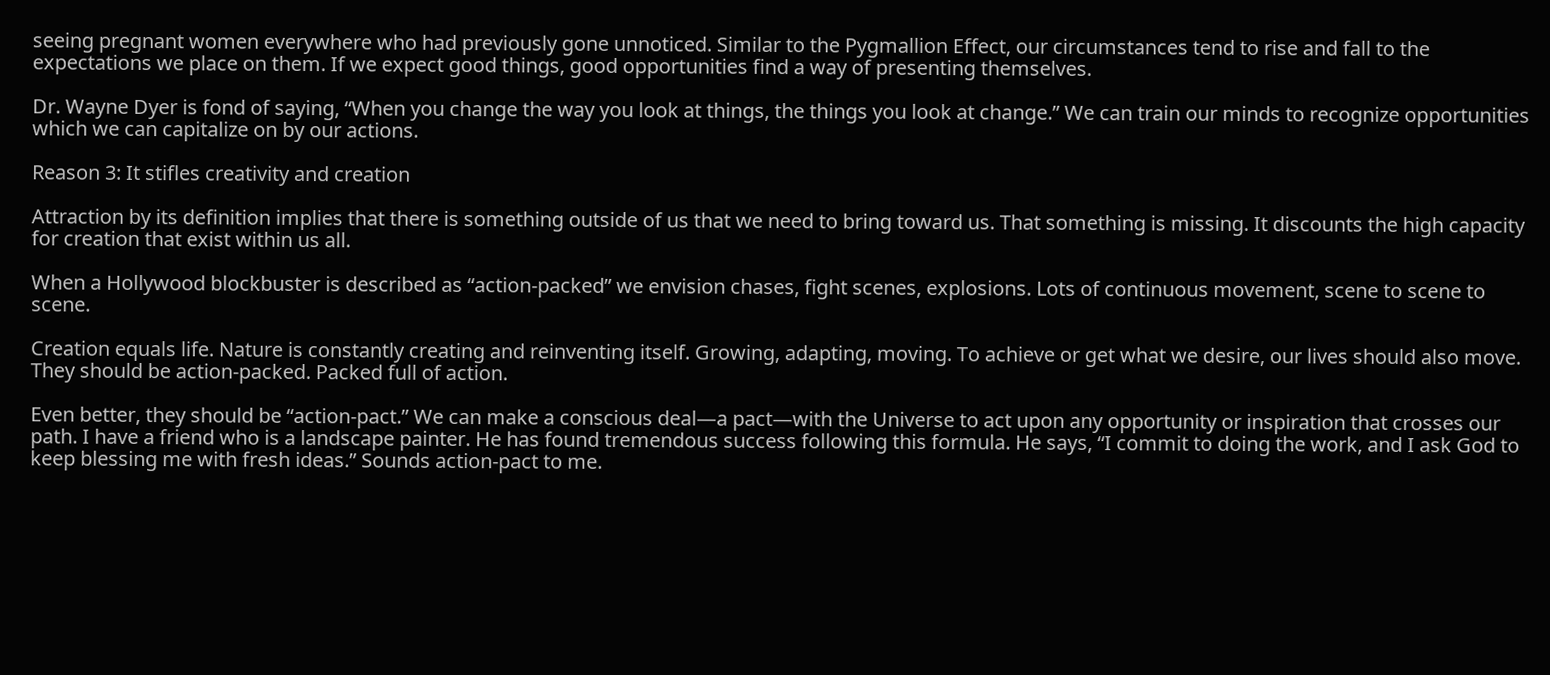seeing pregnant women everywhere who had previously gone unnoticed. Similar to the Pygmallion Effect, our circumstances tend to rise and fall to the expectations we place on them. If we expect good things, good opportunities find a way of presenting themselves.

Dr. Wayne Dyer is fond of saying, “When you change the way you look at things, the things you look at change.” We can train our minds to recognize opportunities which we can capitalize on by our actions.

Reason 3: It stifles creativity and creation

Attraction by its definition implies that there is something outside of us that we need to bring toward us. That something is missing. It discounts the high capacity for creation that exist within us all.

When a Hollywood blockbuster is described as “action-packed” we envision chases, fight scenes, explosions. Lots of continuous movement, scene to scene to scene.

Creation equals life. Nature is constantly creating and reinventing itself. Growing, adapting, moving. To achieve or get what we desire, our lives should also move. They should be action-packed. Packed full of action.

Even better, they should be “action-pact.” We can make a conscious deal—a pact—with the Universe to act upon any opportunity or inspiration that crosses our path. I have a friend who is a landscape painter. He has found tremendous success following this formula. He says, “I commit to doing the work, and I ask God to keep blessing me with fresh ideas.” Sounds action-pact to me.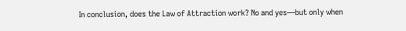In conclusion, does the Law of Attraction work? No and yes—but only when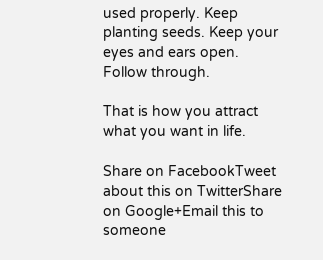used properly. Keep planting seeds. Keep your eyes and ears open. Follow through.

That is how you attract what you want in life.

Share on FacebookTweet about this on TwitterShare on Google+Email this to someone